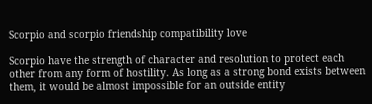Scorpio and scorpio friendship compatibility love

Scorpio have the strength of character and resolution to protect each other from any form of hostility. As long as a strong bond exists between them, it would be almost impossible for an outside entity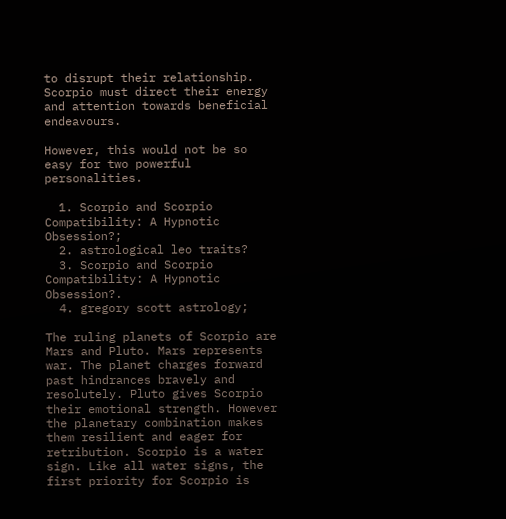to disrupt their relationship. Scorpio must direct their energy and attention towards beneficial endeavours.

However, this would not be so easy for two powerful personalities.

  1. Scorpio and Scorpio Compatibility: A Hypnotic Obsession?;
  2. astrological leo traits?
  3. Scorpio and Scorpio Compatibility: A Hypnotic Obsession?.
  4. gregory scott astrology;

The ruling planets of Scorpio are Mars and Pluto. Mars represents war. The planet charges forward past hindrances bravely and resolutely. Pluto gives Scorpio their emotional strength. However the planetary combination makes them resilient and eager for retribution. Scorpio is a water sign. Like all water signs, the first priority for Scorpio is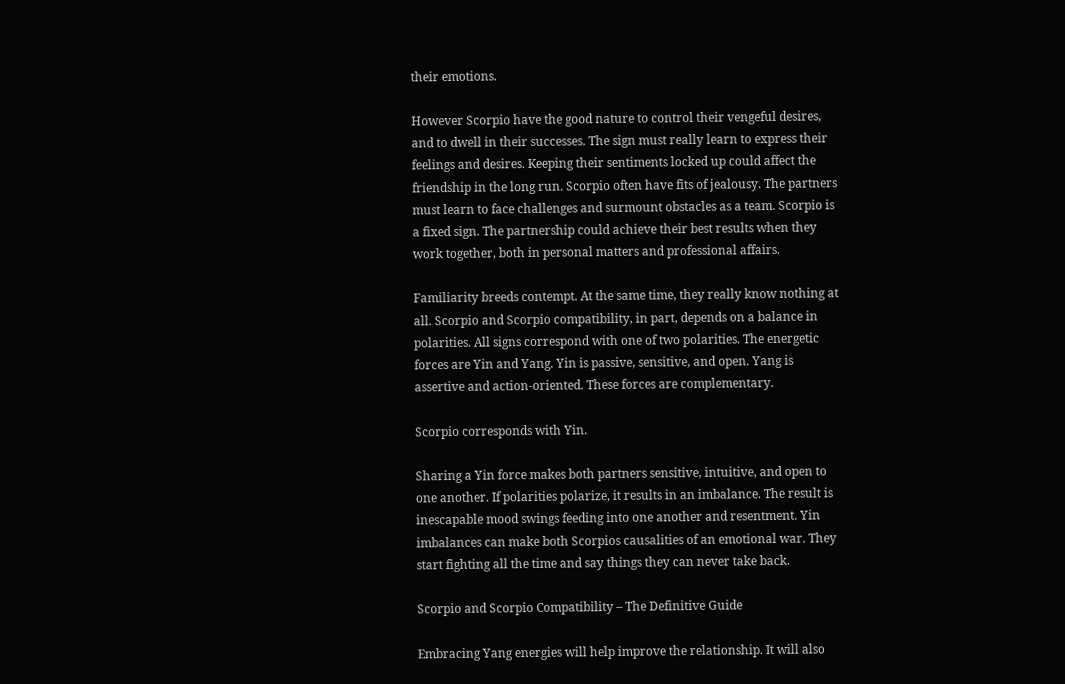their emotions.

However Scorpio have the good nature to control their vengeful desires, and to dwell in their successes. The sign must really learn to express their feelings and desires. Keeping their sentiments locked up could affect the friendship in the long run. Scorpio often have fits of jealousy. The partners must learn to face challenges and surmount obstacles as a team. Scorpio is a fixed sign. The partnership could achieve their best results when they work together, both in personal matters and professional affairs.

Familiarity breeds contempt. At the same time, they really know nothing at all. Scorpio and Scorpio compatibility, in part, depends on a balance in polarities. All signs correspond with one of two polarities. The energetic forces are Yin and Yang. Yin is passive, sensitive, and open. Yang is assertive and action-oriented. These forces are complementary.

Scorpio corresponds with Yin.

Sharing a Yin force makes both partners sensitive, intuitive, and open to one another. If polarities polarize, it results in an imbalance. The result is inescapable mood swings feeding into one another and resentment. Yin imbalances can make both Scorpios causalities of an emotional war. They start fighting all the time and say things they can never take back.

Scorpio and Scorpio Compatibility – The Definitive Guide

Embracing Yang energies will help improve the relationship. It will also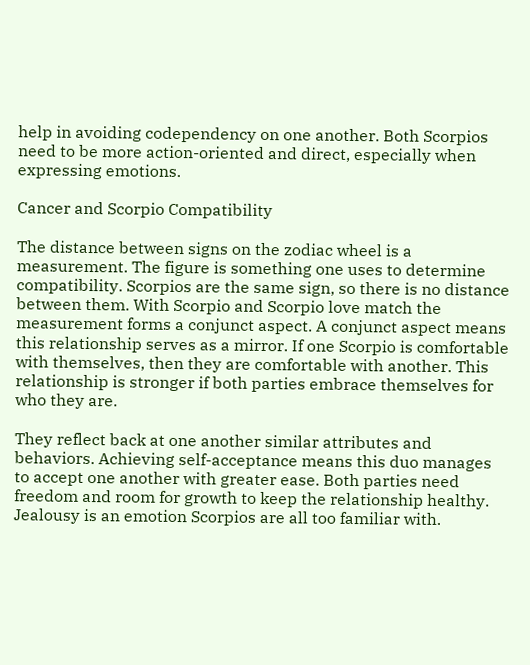help in avoiding codependency on one another. Both Scorpios need to be more action-oriented and direct, especially when expressing emotions.

Cancer and Scorpio Compatibility

The distance between signs on the zodiac wheel is a measurement. The figure is something one uses to determine compatibility. Scorpios are the same sign, so there is no distance between them. With Scorpio and Scorpio love match the measurement forms a conjunct aspect. A conjunct aspect means this relationship serves as a mirror. If one Scorpio is comfortable with themselves, then they are comfortable with another. This relationship is stronger if both parties embrace themselves for who they are.

They reflect back at one another similar attributes and behaviors. Achieving self-acceptance means this duo manages to accept one another with greater ease. Both parties need freedom and room for growth to keep the relationship healthy. Jealousy is an emotion Scorpios are all too familiar with.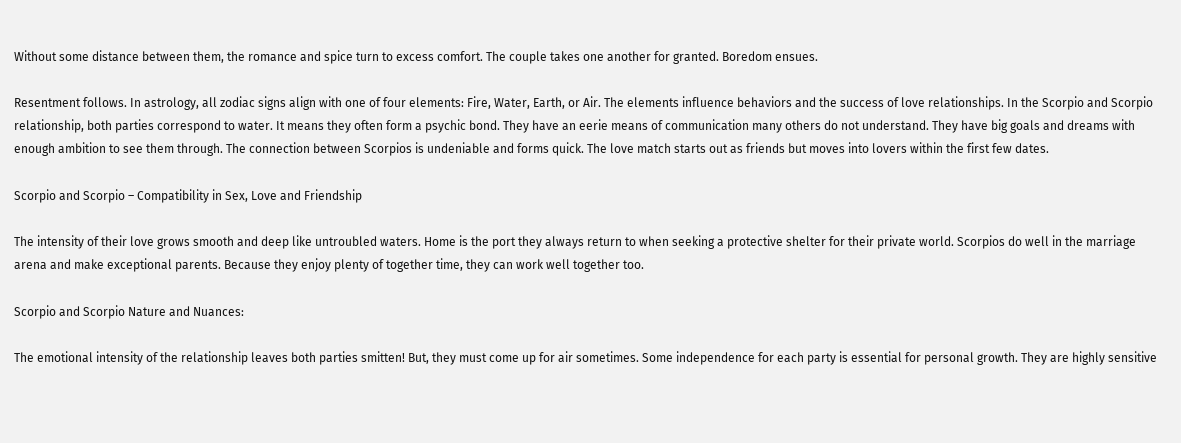Without some distance between them, the romance and spice turn to excess comfort. The couple takes one another for granted. Boredom ensues.

Resentment follows. In astrology, all zodiac signs align with one of four elements: Fire, Water, Earth, or Air. The elements influence behaviors and the success of love relationships. In the Scorpio and Scorpio relationship, both parties correspond to water. It means they often form a psychic bond. They have an eerie means of communication many others do not understand. They have big goals and dreams with enough ambition to see them through. The connection between Scorpios is undeniable and forms quick. The love match starts out as friends but moves into lovers within the first few dates.

Scorpio and Scorpio – Compatibility in Sex, Love and Friendship

The intensity of their love grows smooth and deep like untroubled waters. Home is the port they always return to when seeking a protective shelter for their private world. Scorpios do well in the marriage arena and make exceptional parents. Because they enjoy plenty of together time, they can work well together too.

Scorpio and Scorpio Nature and Nuances:

The emotional intensity of the relationship leaves both parties smitten! But, they must come up for air sometimes. Some independence for each party is essential for personal growth. They are highly sensitive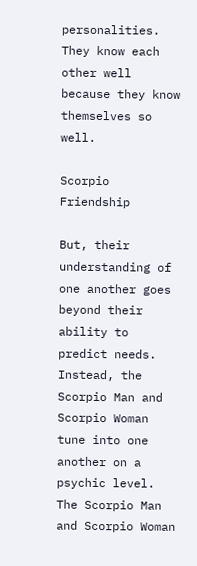personalities. They know each other well because they know themselves so well.

Scorpio Friendship

But, their understanding of one another goes beyond their ability to predict needs. Instead, the Scorpio Man and Scorpio Woman tune into one another on a psychic level. The Scorpio Man and Scorpio Woman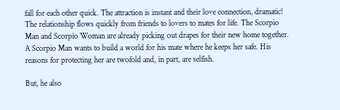fall for each other quick. The attraction is instant and their love connection, dramatic! The relationship flows quickly from friends to lovers to mates for life. The Scorpio Man and Scorpio Woman are already picking out drapes for their new home together. A Scorpio Man wants to build a world for his mate where he keeps her safe. His reasons for protecting her are twofold and, in part, are selfish.

But, he also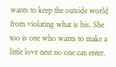wants to keep the outside world from violating what is his. She too is one who wants to make a little love nest no one can enter.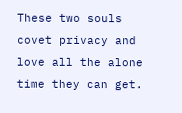These two souls covet privacy and love all the alone time they can get.